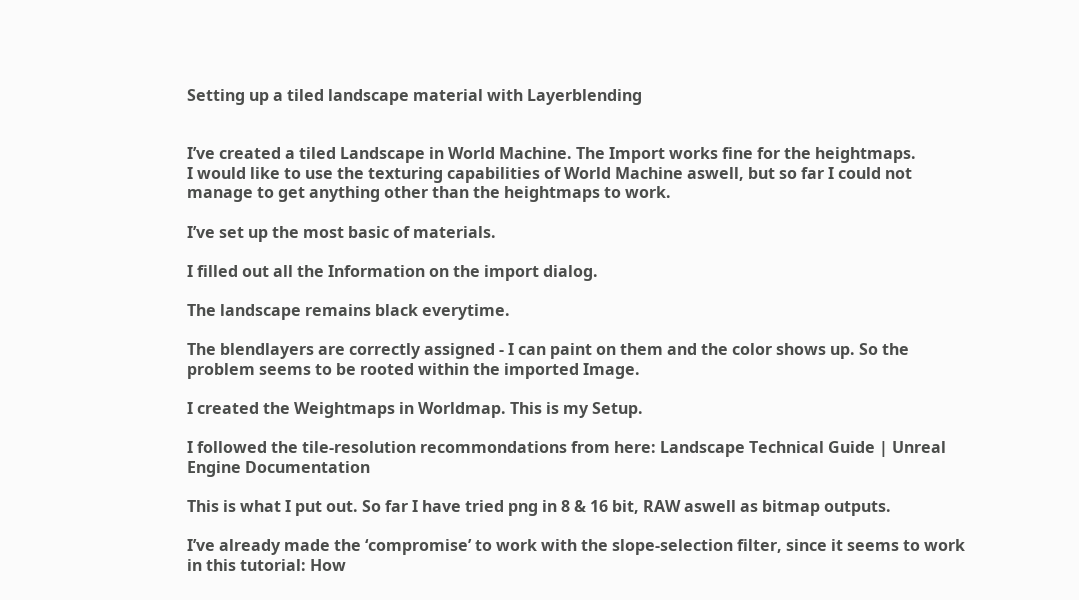Setting up a tiled landscape material with Layerblending


I’ve created a tiled Landscape in World Machine. The Import works fine for the heightmaps.
I would like to use the texturing capabilities of World Machine aswell, but so far I could not manage to get anything other than the heightmaps to work.

I’ve set up the most basic of materials.

I filled out all the Information on the import dialog.

The landscape remains black everytime.

The blendlayers are correctly assigned - I can paint on them and the color shows up. So the problem seems to be rooted within the imported Image.

I created the Weightmaps in Worldmap. This is my Setup.

I followed the tile-resolution recommondations from here: Landscape Technical Guide | Unreal Engine Documentation

This is what I put out. So far I have tried png in 8 & 16 bit, RAW aswell as bitmap outputs.

I’ve already made the ‘compromise’ to work with the slope-selection filter, since it seems to work in this tutorial: How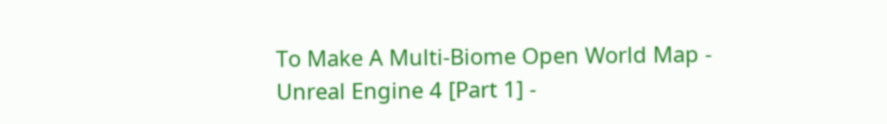To Make A Multi-Biome Open World Map - Unreal Engine 4 [Part 1] -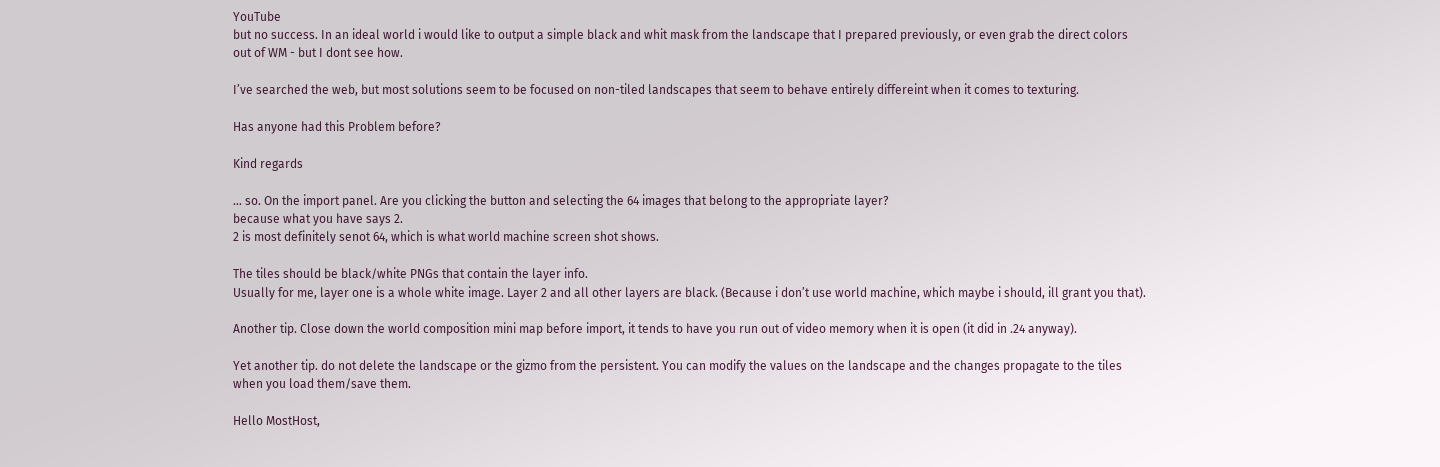YouTube
but no success. In an ideal world i would like to output a simple black and whit mask from the landscape that I prepared previously, or even grab the direct colors out of WM - but I dont see how.

I’ve searched the web, but most solutions seem to be focused on non-tiled landscapes that seem to behave entirely differeint when it comes to texturing.

Has anyone had this Problem before?

Kind regards

… so. On the import panel. Are you clicking the button and selecting the 64 images that belong to the appropriate layer?
because what you have says 2.
2 is most definitely senot 64, which is what world machine screen shot shows.

The tiles should be black/white PNGs that contain the layer info.
Usually for me, layer one is a whole white image. Layer 2 and all other layers are black. (Because i don’t use world machine, which maybe i should, ill grant you that).

Another tip. Close down the world composition mini map before import, it tends to have you run out of video memory when it is open (it did in .24 anyway).

Yet another tip. do not delete the landscape or the gizmo from the persistent. You can modify the values on the landscape and the changes propagate to the tiles when you load them/save them.

Hello MostHost,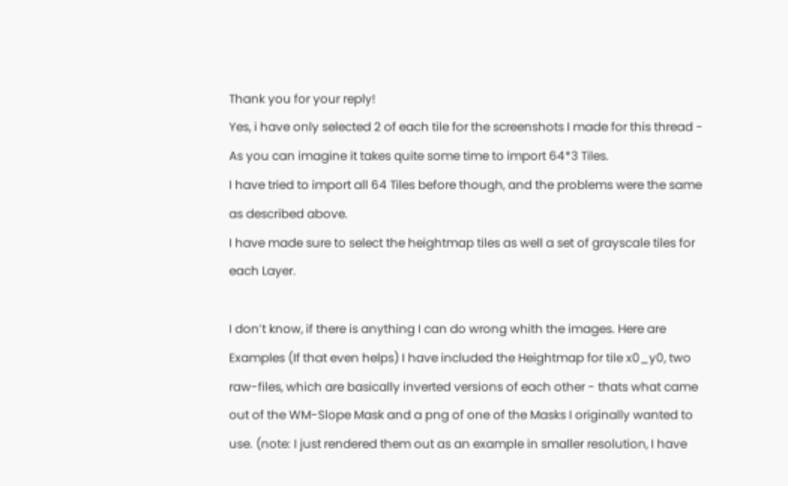Thank you for your reply!
Yes, i have only selected 2 of each tile for the screenshots I made for this thread - As you can imagine it takes quite some time to import 64*3 Tiles.
I have tried to import all 64 Tiles before though, and the problems were the same as described above.
I have made sure to select the heightmap tiles as well a set of grayscale tiles for each Layer.

I don’t know, if there is anything I can do wrong whith the images. Here are Examples (If that even helps) I have included the Heightmap for tile x0_y0, two raw-files, which are basically inverted versions of each other - thats what came out of the WM-Slope Mask and a png of one of the Masks I originally wanted to use. (note: I just rendered them out as an example in smaller resolution, I have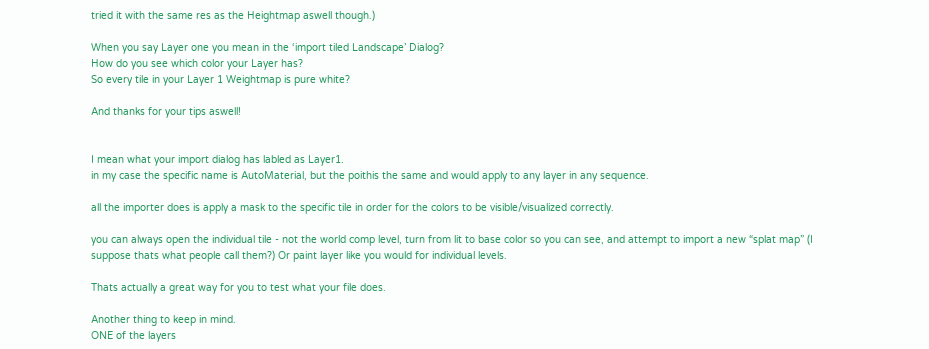tried it with the same res as the Heightmap aswell though.)

When you say Layer one you mean in the ‘import tiled Landscape’ Dialog?
How do you see which color your Layer has?
So every tile in your Layer 1 Weightmap is pure white?

And thanks for your tips aswell!


I mean what your import dialog has labled as Layer1.
in my case the specific name is AutoMaterial, but the poithis the same and would apply to any layer in any sequence.

all the importer does is apply a mask to the specific tile in order for the colors to be visible/visualized correctly.

you can always open the individual tile - not the world comp level, turn from lit to base color so you can see, and attempt to import a new “splat map” (I suppose thats what people call them?) Or paint layer like you would for individual levels.

Thats actually a great way for you to test what your file does.

Another thing to keep in mind.
ONE of the layers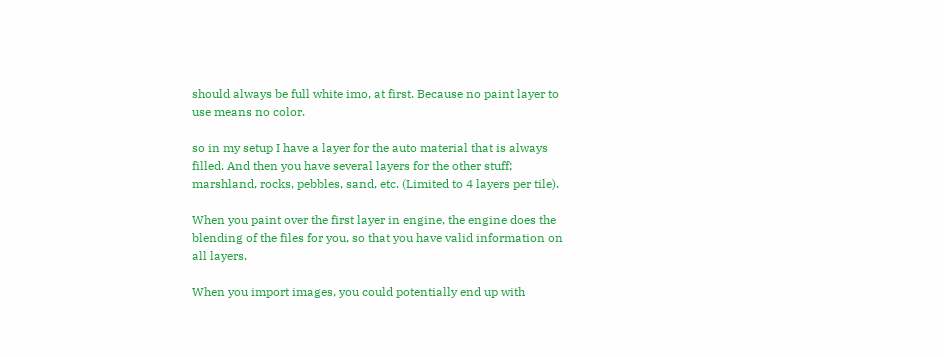should always be full white imo, at first. Because no paint layer to use means no color.

so in my setup I have a layer for the auto material that is always filled. And then you have several layers for the other stuff; marshland, rocks, pebbles, sand, etc. (Limited to 4 layers per tile).

When you paint over the first layer in engine, the engine does the blending of the files for you, so that you have valid information on all layers.

When you import images, you could potentially end up with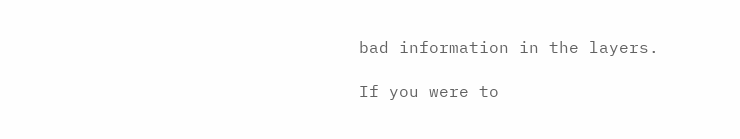bad information in the layers.

If you were to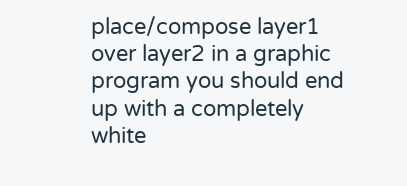place/compose layer1 over layer2 in a graphic program you should end up with a completely white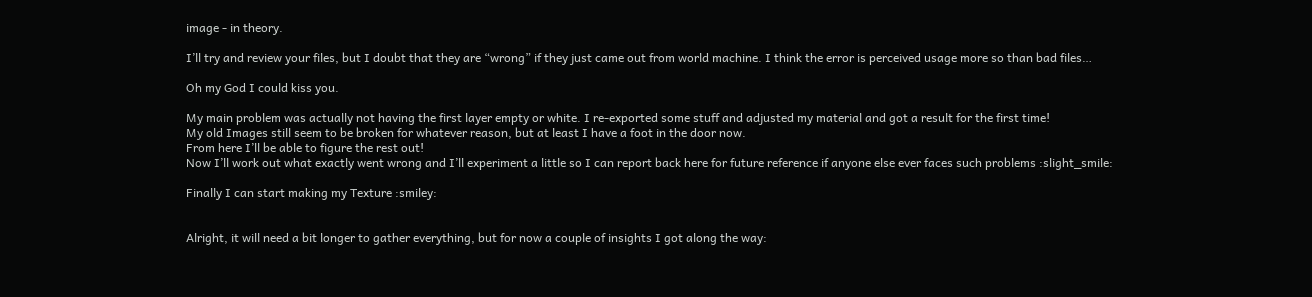image - in theory.

I’ll try and review your files, but I doubt that they are “wrong” if they just came out from world machine. I think the error is perceived usage more so than bad files…

Oh my God I could kiss you.

My main problem was actually not having the first layer empty or white. I re-exported some stuff and adjusted my material and got a result for the first time!
My old Images still seem to be broken for whatever reason, but at least I have a foot in the door now.
From here I’ll be able to figure the rest out!
Now I’ll work out what exactly went wrong and I’ll experiment a little so I can report back here for future reference if anyone else ever faces such problems :slight_smile:

Finally I can start making my Texture :smiley:


Alright, it will need a bit longer to gather everything, but for now a couple of insights I got along the way: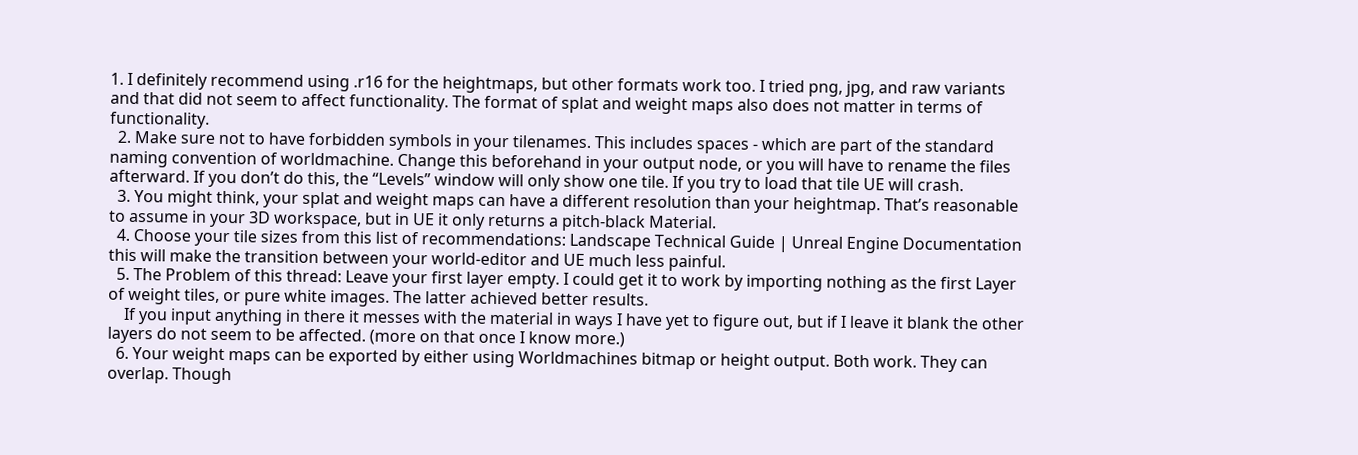1. I definitely recommend using .r16 for the heightmaps, but other formats work too. I tried png, jpg, and raw variants and that did not seem to affect functionality. The format of splat and weight maps also does not matter in terms of functionality.
  2. Make sure not to have forbidden symbols in your tilenames. This includes spaces - which are part of the standard naming convention of worldmachine. Change this beforehand in your output node, or you will have to rename the files afterward. If you don’t do this, the “Levels” window will only show one tile. If you try to load that tile UE will crash.
  3. You might think, your splat and weight maps can have a different resolution than your heightmap. That’s reasonable to assume in your 3D workspace, but in UE it only returns a pitch-black Material.
  4. Choose your tile sizes from this list of recommendations: Landscape Technical Guide | Unreal Engine Documentation this will make the transition between your world-editor and UE much less painful.
  5. The Problem of this thread: Leave your first layer empty. I could get it to work by importing nothing as the first Layer of weight tiles, or pure white images. The latter achieved better results.
    If you input anything in there it messes with the material in ways I have yet to figure out, but if I leave it blank the other layers do not seem to be affected. (more on that once I know more.)
  6. Your weight maps can be exported by either using Worldmachines bitmap or height output. Both work. They can overlap. Though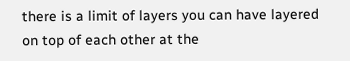there is a limit of layers you can have layered on top of each other at the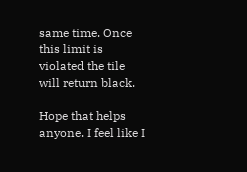same time. Once this limit is violated the tile will return black.

Hope that helps anyone. I feel like I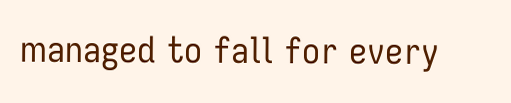managed to fall for every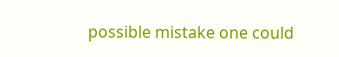possible mistake one could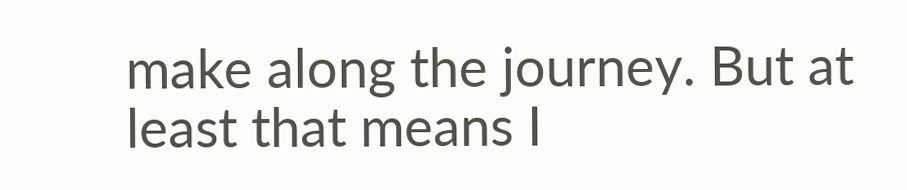make along the journey. But at least that means I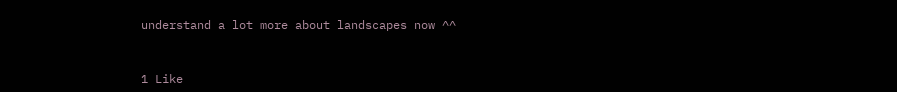understand a lot more about landscapes now ^^


1 Like